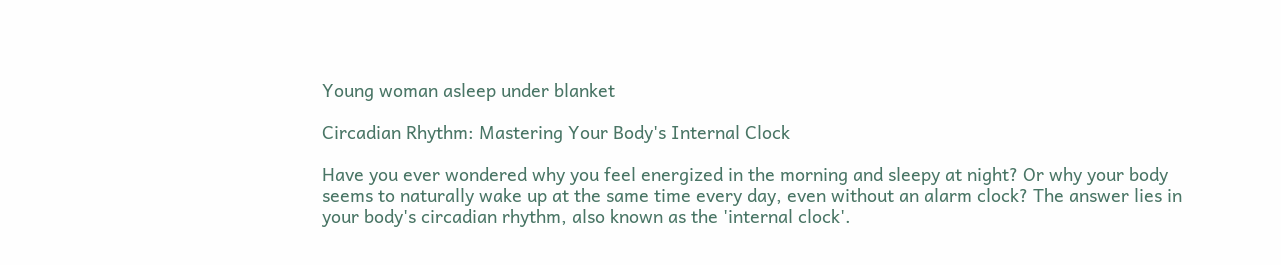Young woman asleep under blanket

Circadian Rhythm: Mastering Your Body's Internal Clock

Have you ever wondered why you feel energized in the morning and sleepy at night? Or why your body seems to naturally wake up at the same time every day, even without an alarm clock? The answer lies in your body's circadian rhythm, also known as the 'internal clock'.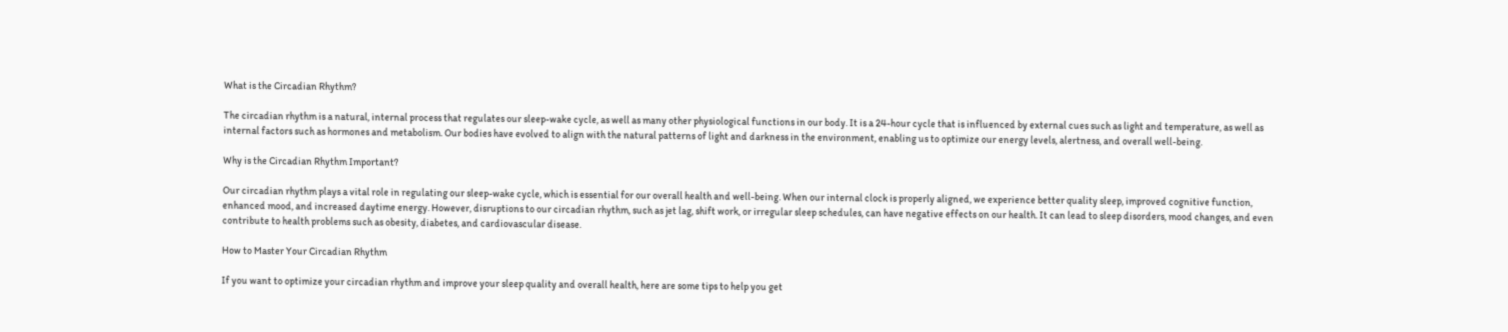What is the Circadian Rhythm?

The circadian rhythm is a natural, internal process that regulates our sleep-wake cycle, as well as many other physiological functions in our body. It is a 24-hour cycle that is influenced by external cues such as light and temperature, as well as internal factors such as hormones and metabolism. Our bodies have evolved to align with the natural patterns of light and darkness in the environment, enabling us to optimize our energy levels, alertness, and overall well-being.

Why is the Circadian Rhythm Important?

Our circadian rhythm plays a vital role in regulating our sleep-wake cycle, which is essential for our overall health and well-being. When our internal clock is properly aligned, we experience better quality sleep, improved cognitive function, enhanced mood, and increased daytime energy. However, disruptions to our circadian rhythm, such as jet lag, shift work, or irregular sleep schedules, can have negative effects on our health. It can lead to sleep disorders, mood changes, and even contribute to health problems such as obesity, diabetes, and cardiovascular disease.

How to Master Your Circadian Rhythm

If you want to optimize your circadian rhythm and improve your sleep quality and overall health, here are some tips to help you get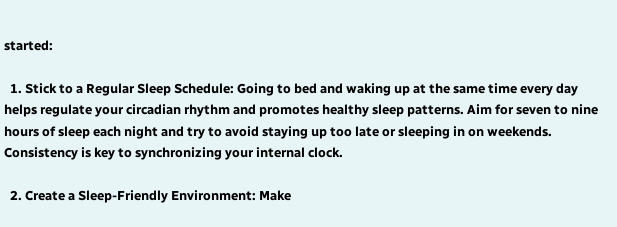started:

  1. Stick to a Regular Sleep Schedule: Going to bed and waking up at the same time every day helps regulate your circadian rhythm and promotes healthy sleep patterns. Aim for seven to nine hours of sleep each night and try to avoid staying up too late or sleeping in on weekends. Consistency is key to synchronizing your internal clock.

  2. Create a Sleep-Friendly Environment: Make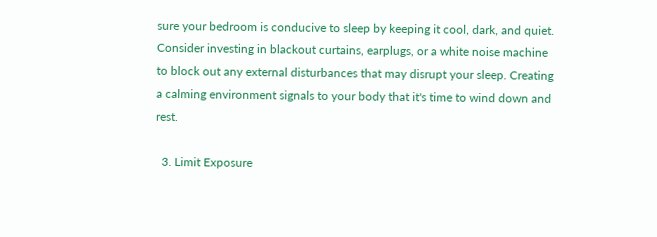sure your bedroom is conducive to sleep by keeping it cool, dark, and quiet. Consider investing in blackout curtains, earplugs, or a white noise machine to block out any external disturbances that may disrupt your sleep. Creating a calming environment signals to your body that it's time to wind down and rest.

  3. Limit Exposure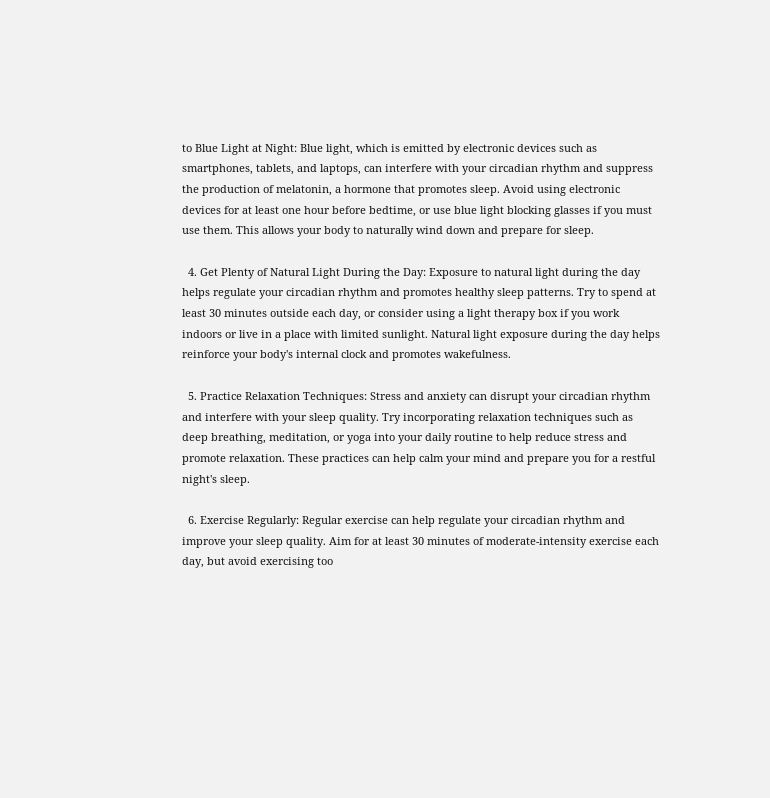to Blue Light at Night: Blue light, which is emitted by electronic devices such as smartphones, tablets, and laptops, can interfere with your circadian rhythm and suppress the production of melatonin, a hormone that promotes sleep. Avoid using electronic devices for at least one hour before bedtime, or use blue light blocking glasses if you must use them. This allows your body to naturally wind down and prepare for sleep.

  4. Get Plenty of Natural Light During the Day: Exposure to natural light during the day helps regulate your circadian rhythm and promotes healthy sleep patterns. Try to spend at least 30 minutes outside each day, or consider using a light therapy box if you work indoors or live in a place with limited sunlight. Natural light exposure during the day helps reinforce your body's internal clock and promotes wakefulness.

  5. Practice Relaxation Techniques: Stress and anxiety can disrupt your circadian rhythm and interfere with your sleep quality. Try incorporating relaxation techniques such as deep breathing, meditation, or yoga into your daily routine to help reduce stress and promote relaxation. These practices can help calm your mind and prepare you for a restful night's sleep.

  6. Exercise Regularly: Regular exercise can help regulate your circadian rhythm and improve your sleep quality. Aim for at least 30 minutes of moderate-intensity exercise each day, but avoid exercising too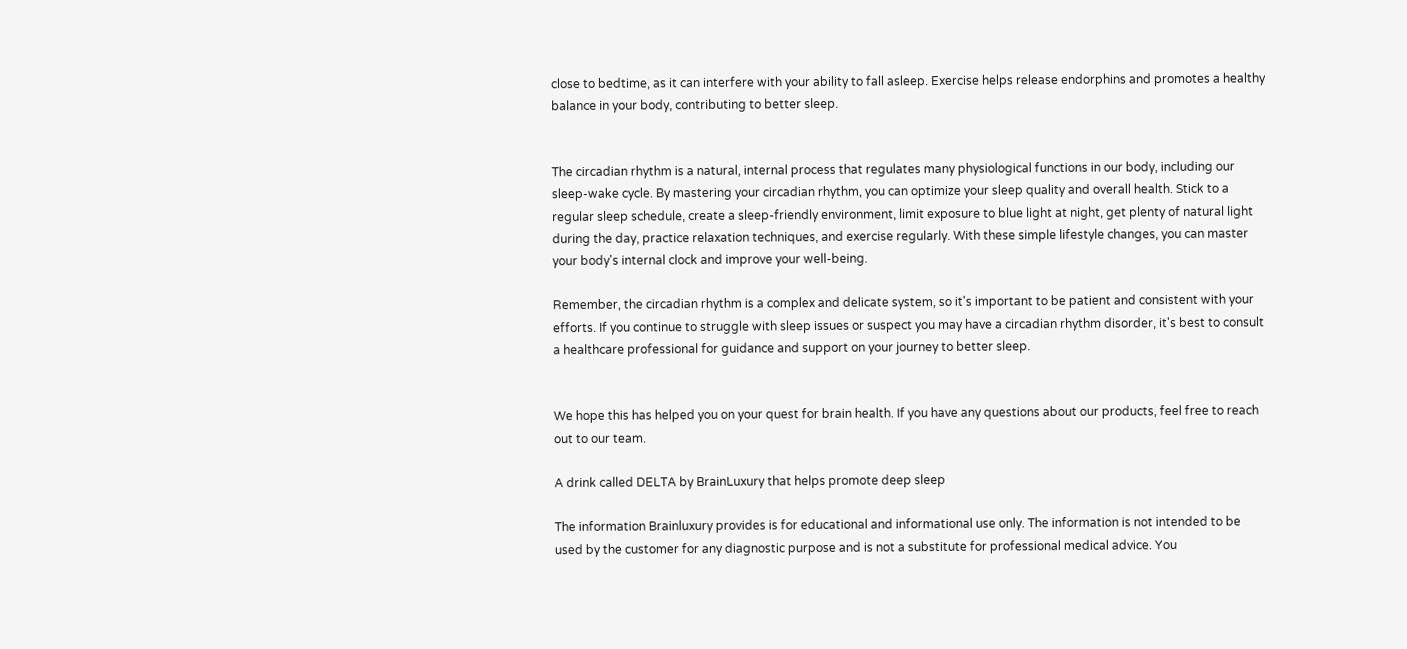close to bedtime, as it can interfere with your ability to fall asleep. Exercise helps release endorphins and promotes a healthy balance in your body, contributing to better sleep.


The circadian rhythm is a natural, internal process that regulates many physiological functions in our body, including our sleep-wake cycle. By mastering your circadian rhythm, you can optimize your sleep quality and overall health. Stick to a regular sleep schedule, create a sleep-friendly environment, limit exposure to blue light at night, get plenty of natural light during the day, practice relaxation techniques, and exercise regularly. With these simple lifestyle changes, you can master your body's internal clock and improve your well-being.

Remember, the circadian rhythm is a complex and delicate system, so it's important to be patient and consistent with your efforts. If you continue to struggle with sleep issues or suspect you may have a circadian rhythm disorder, it's best to consult a healthcare professional for guidance and support on your journey to better sleep.


We hope this has helped you on your quest for brain health. If you have any questions about our products, feel free to reach out to our team.

A drink called DELTA by BrainLuxury that helps promote deep sleep

The information Brainluxury provides is for educational and informational use only. The information is not intended to be used by the customer for any diagnostic purpose and is not a substitute for professional medical advice. You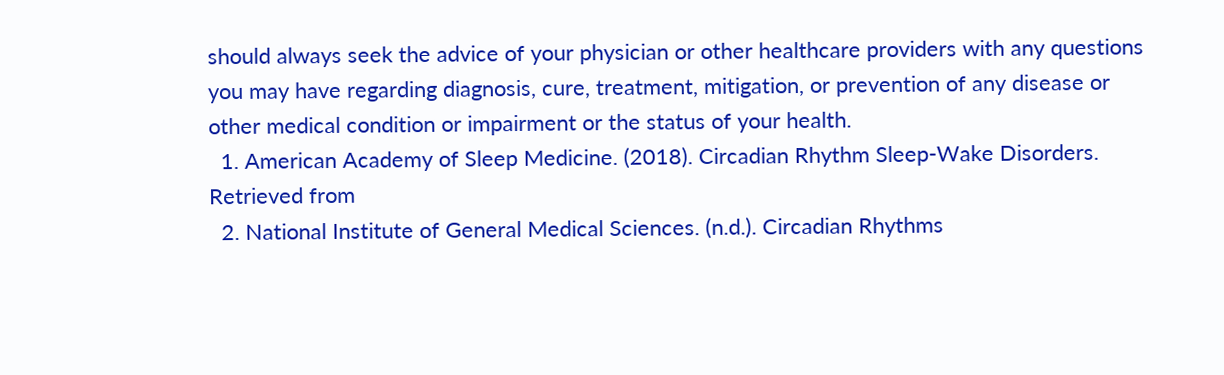should always seek the advice of your physician or other healthcare providers with any questions you may have regarding diagnosis, cure, treatment, mitigation, or prevention of any disease or other medical condition or impairment or the status of your health.
  1. American Academy of Sleep Medicine. (2018). Circadian Rhythm Sleep-Wake Disorders. Retrieved from
  2. National Institute of General Medical Sciences. (n.d.). Circadian Rhythms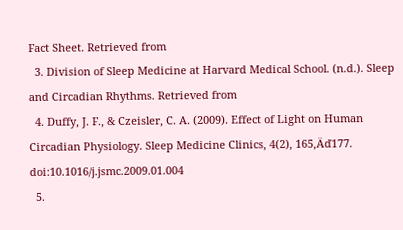Fact Sheet. Retrieved from
  3. Division of Sleep Medicine at Harvard Medical School. (n.d.). Sleep and Circadian Rhythms. Retrieved from
  4. Duffy, J. F., & Czeisler, C. A. (2009). Effect of Light on Human Circadian Physiology. Sleep Medicine Clinics, 4(2), 165‚Äď177. doi:10.1016/j.jsmc.2009.01.004
  5.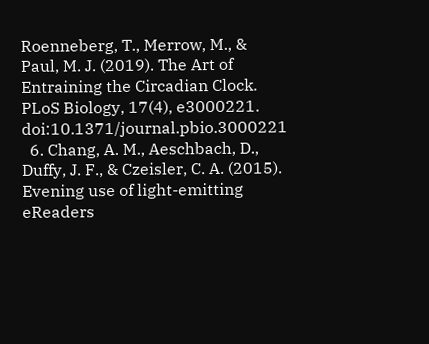Roenneberg, T., Merrow, M., & Paul, M. J. (2019). The Art of Entraining the Circadian Clock. PLoS Biology, 17(4), e3000221. doi:10.1371/journal.pbio.3000221
  6. Chang, A. M., Aeschbach, D., Duffy, J. F., & Czeisler, C. A. (2015). Evening use of light-emitting eReaders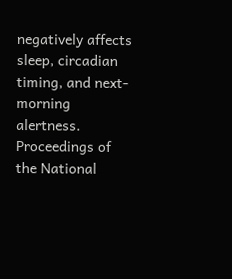negatively affects sleep, circadian timing, and next-morning alertness. Proceedings of the National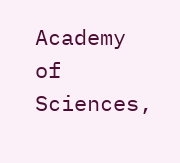Academy of Sciences,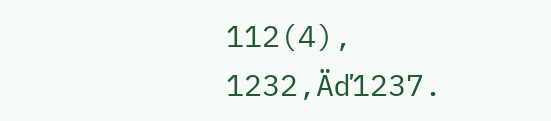112(4), 1232‚Äď1237.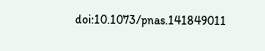doi:10.1073/pnas.141849011